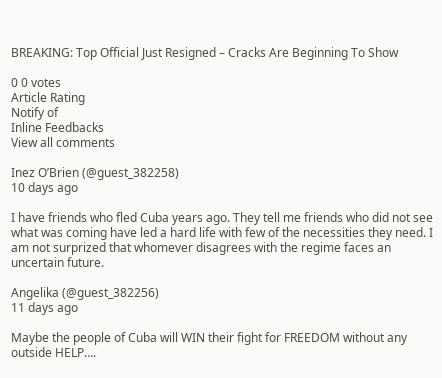BREAKING: Top Official Just Resigned – Cracks Are Beginning To Show

0 0 votes
Article Rating
Notify of
Inline Feedbacks
View all comments

Inez O’Brien (@guest_382258)
10 days ago

I have friends who fled Cuba years ago. They tell me friends who did not see what was coming have led a hard life with few of the necessities they need. I am not surprized that whomever disagrees with the regime faces an uncertain future.

Angelika (@guest_382256)
11 days ago

Maybe the people of Cuba will WIN their fight for FREEDOM without any outside HELP….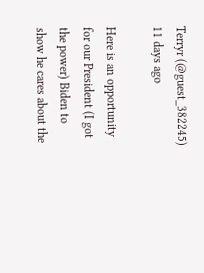Terryr (@guest_382245)
11 days ago

Here is an opportunity for our President (I got the power) Biden to show he cares about the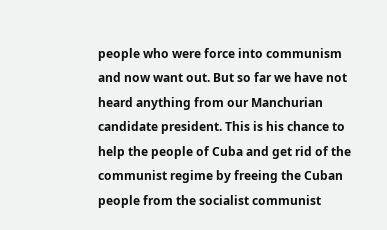people who were force into communism and now want out. But so far we have not heard anything from our Manchurian candidate president. This is his chance to help the people of Cuba and get rid of the communist regime by freeing the Cuban people from the socialist communist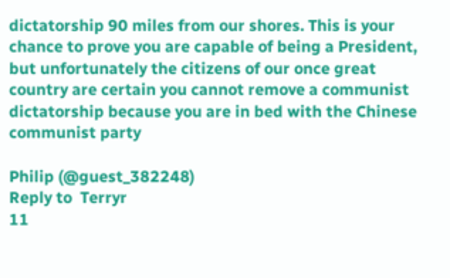dictatorship 90 miles from our shores. This is your chance to prove you are capable of being a President, but unfortunately the citizens of our once great country are certain you cannot remove a communist dictatorship because you are in bed with the Chinese communist party

Philip (@guest_382248)
Reply to  Terryr
11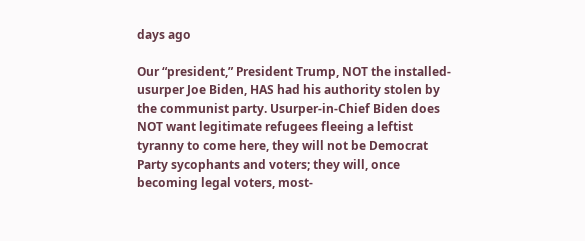days ago

Our “president,” President Trump, NOT the installed-usurper Joe Biden, HAS had his authority stolen by the communist party. Usurper-in-Chief Biden does NOT want legitimate refugees fleeing a leftist tyranny to come here, they will not be Democrat Party sycophants and voters; they will, once becoming legal voters, most-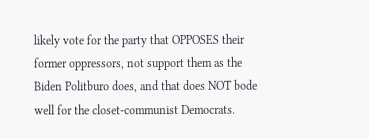likely vote for the party that OPPOSES their former oppressors, not support them as the Biden Politburo does, and that does NOT bode well for the closet-communist Democrats.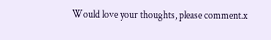Would love your thoughts, please comment.x